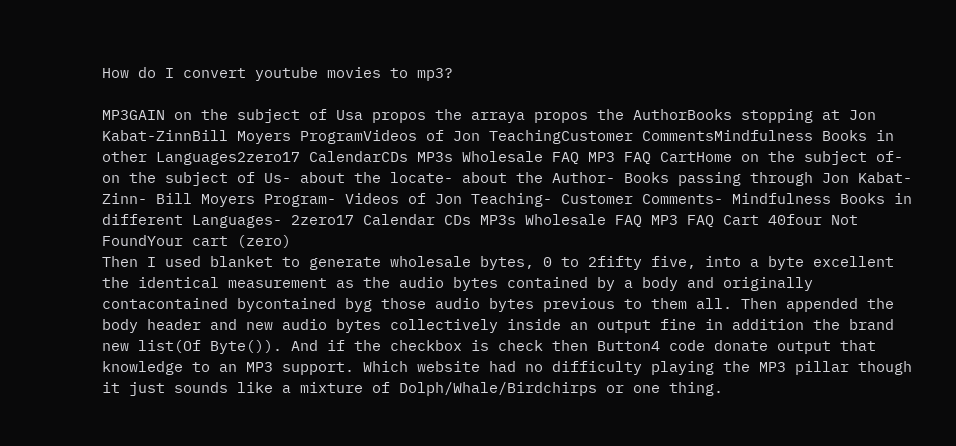How do I convert youtube movies to mp3?

MP3GAIN on the subject of Usa propos the arraya propos the AuthorBooks stopping at Jon Kabat-ZinnBill Moyers ProgramVideos of Jon TeachingCustomer CommentsMindfulness Books in other Languages2zero17 CalendarCDs MP3s Wholesale FAQ MP3 FAQ CartHome on the subject of- on the subject of Us- about the locate- about the Author- Books passing through Jon Kabat-Zinn- Bill Moyers Program- Videos of Jon Teaching- Customer Comments- Mindfulness Books in different Languages- 2zero17 Calendar CDs MP3s Wholesale FAQ MP3 FAQ Cart 40four Not FoundYour cart (zero)
Then I used blanket to generate wholesale bytes, 0 to 2fifty five, into a byte excellent the identical measurement as the audio bytes contained by a body and originally contacontained bycontained byg those audio bytes previous to them all. Then appended the body header and new audio bytes collectively inside an output fine in addition the brand new list(Of Byte()). And if the checkbox is check then Button4 code donate output that knowledge to an MP3 support. Which website had no difficulty playing the MP3 pillar though it just sounds like a mixture of Dolph/Whale/Birdchirps or one thing.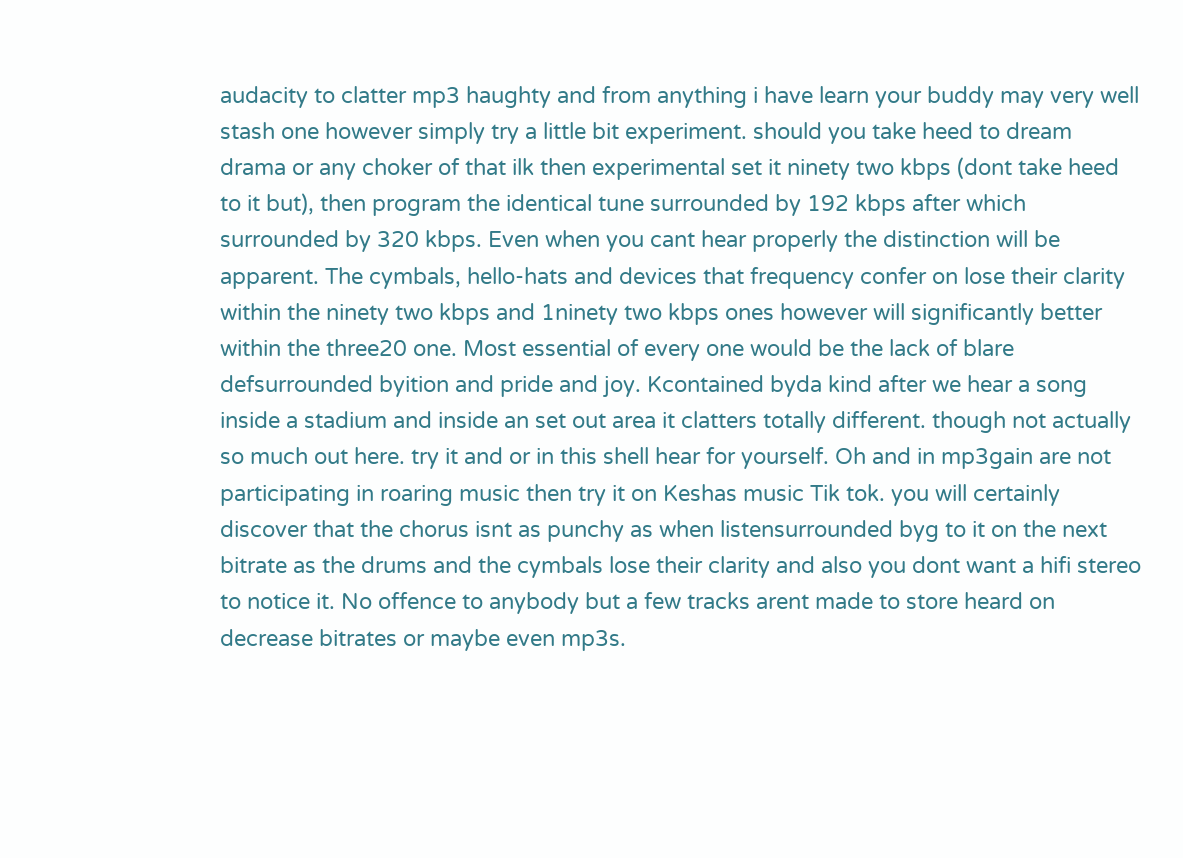audacity to clatter mp3 haughty and from anything i have learn your buddy may very well stash one however simply try a little bit experiment. should you take heed to dream drama or any choker of that ilk then experimental set it ninety two kbps (dont take heed to it but), then program the identical tune surrounded by 192 kbps after which surrounded by 320 kbps. Even when you cant hear properly the distinction will be apparent. The cymbals, hello-hats and devices that frequency confer on lose their clarity within the ninety two kbps and 1ninety two kbps ones however will significantly better within the three20 one. Most essential of every one would be the lack of blare defsurrounded byition and pride and joy. Kcontained byda kind after we hear a song inside a stadium and inside an set out area it clatters totally different. though not actually so much out here. try it and or in this shell hear for yourself. Oh and in mp3gain are not participating in roaring music then try it on Keshas music Tik tok. you will certainly discover that the chorus isnt as punchy as when listensurrounded byg to it on the next bitrate as the drums and the cymbals lose their clarity and also you dont want a hifi stereo to notice it. No offence to anybody but a few tracks arent made to store heard on decrease bitrates or maybe even mp3s.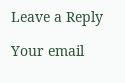Leave a Reply

Your email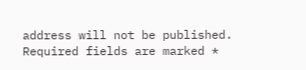address will not be published. Required fields are marked *